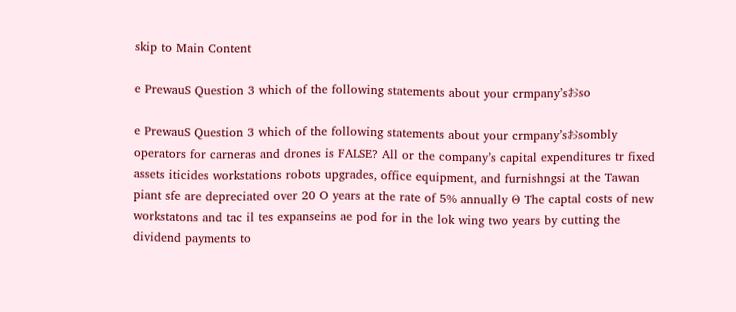skip to Main Content

e PrewauS Question 3 which of the following statements about your crmpany’sおso

e PrewauS Question 3 which of the following statements about your crmpany’sおsombly operators for carneras and drones is FALSE? All or the company’s capital expenditures tr fixed assets iticides workstations robots upgrades, office equipment, and furnishngsi at the Tawan piant sfe are depreciated over 20 O years at the rate of 5% annually Θ The captal costs of new workstatons and tac il tes expanseins ae pod for in the lok wing two years by cutting the dividend payments to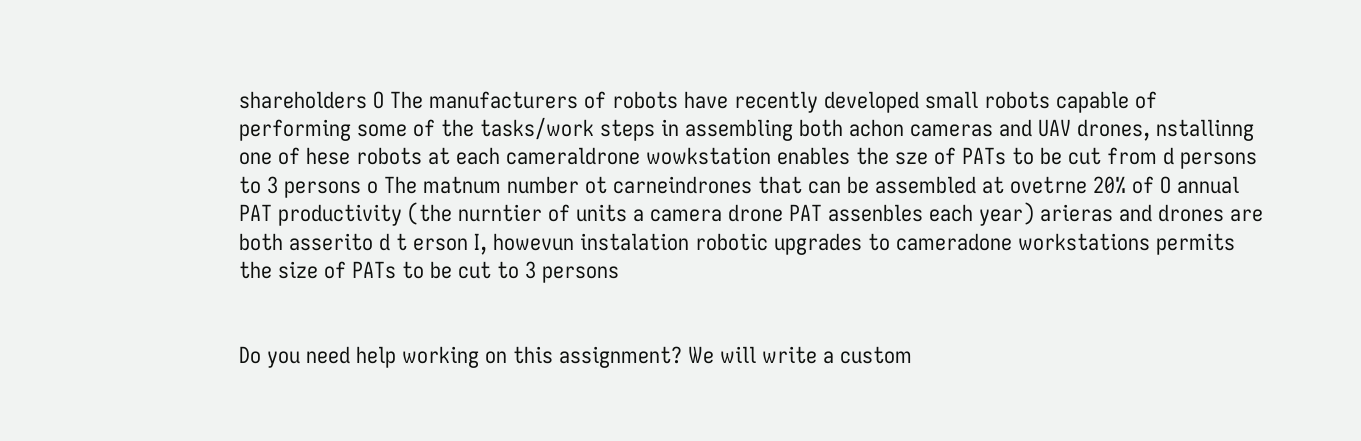shareholders O The manufacturers of robots have recently developed small robots capable of performing some of the tasks/work steps in assembling both achon cameras and UAV drones, nstallinng one of hese robots at each cameraldrone wowkstation enables the sze of PATs to be cut from d persons to 3 persons o The matnum number ot carneindrones that can be assembled at ovetrne 20% of O annual PAT productivity (the nurntier of units a camera drone PAT assenbles each year) arieras and drones are both asserito d t erson I, howevun instalation robotic upgrades to cameradone workstations permits the size of PATs to be cut to 3 persons


Do you need help working on this assignment? We will write a custom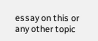essay on this or any other topic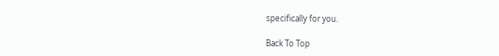specifically for you.

Back To Top